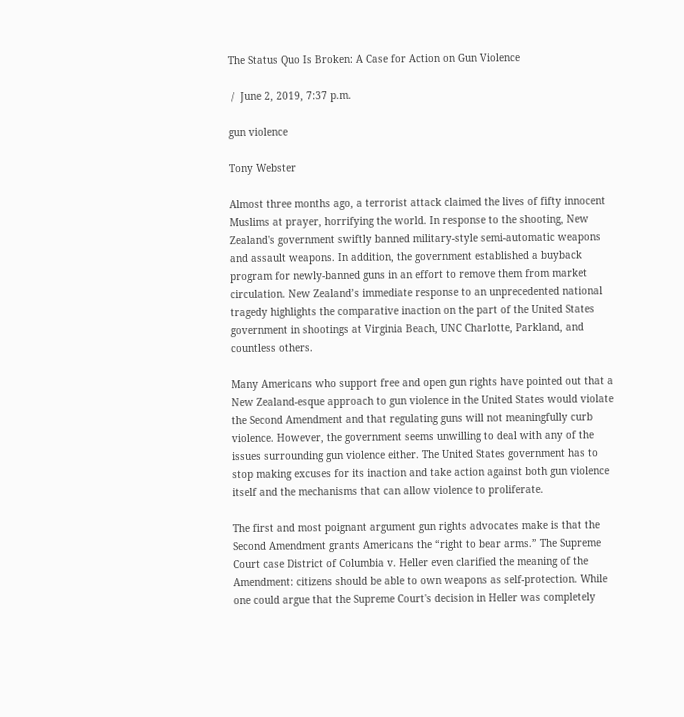The Status Quo Is Broken: A Case for Action on Gun Violence

 /  June 2, 2019, 7:37 p.m.

gun violence

Tony Webster

Almost three months ago, a terrorist attack claimed the lives of fifty innocent Muslims at prayer, horrifying the world. In response to the shooting, New Zealand's government swiftly banned military-style semi-automatic weapons and assault weapons. In addition, the government established a buyback program for newly-banned guns in an effort to remove them from market circulation. New Zealand’s immediate response to an unprecedented national tragedy highlights the comparative inaction on the part of the United States government in shootings at Virginia Beach, UNC Charlotte, Parkland, and countless others.

Many Americans who support free and open gun rights have pointed out that a New Zealand-esque approach to gun violence in the United States would violate the Second Amendment and that regulating guns will not meaningfully curb violence. However, the government seems unwilling to deal with any of the issues surrounding gun violence either. The United States government has to stop making excuses for its inaction and take action against both gun violence itself and the mechanisms that can allow violence to proliferate.

The first and most poignant argument gun rights advocates make is that the Second Amendment grants Americans the “right to bear arms.” The Supreme Court case District of Columbia v. Heller even clarified the meaning of the Amendment: citizens should be able to own weapons as self-protection. While one could argue that the Supreme Court's decision in Heller was completely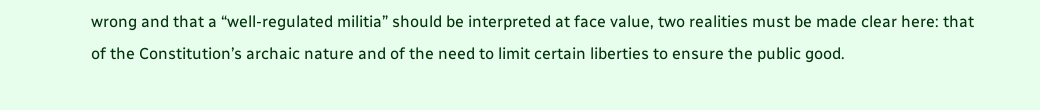wrong and that a “well-regulated militia” should be interpreted at face value, two realities must be made clear here: that of the Constitution’s archaic nature and of the need to limit certain liberties to ensure the public good.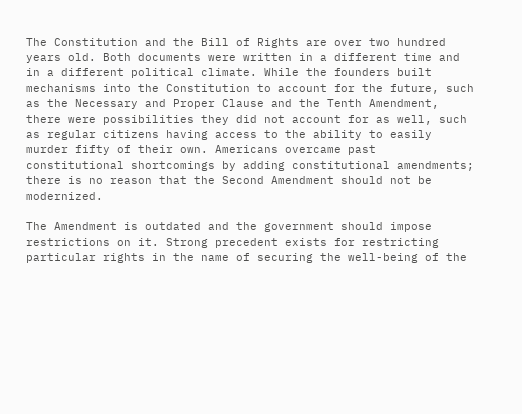The Constitution and the Bill of Rights are over two hundred years old. Both documents were written in a different time and in a different political climate. While the founders built mechanisms into the Constitution to account for the future, such as the Necessary and Proper Clause and the Tenth Amendment, there were possibilities they did not account for as well, such as regular citizens having access to the ability to easily murder fifty of their own. Americans overcame past constitutional shortcomings by adding constitutional amendments; there is no reason that the Second Amendment should not be modernized.

The Amendment is outdated and the government should impose restrictions on it. Strong precedent exists for restricting particular rights in the name of securing the well-being of the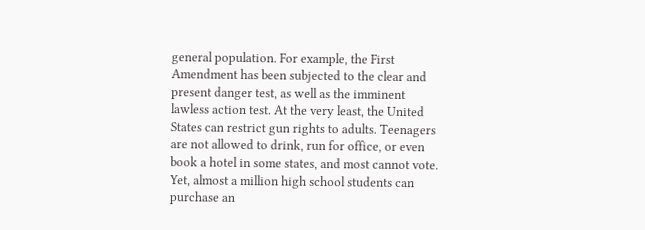general population. For example, the First Amendment has been subjected to the clear and present danger test, as well as the imminent lawless action test. At the very least, the United States can restrict gun rights to adults. Teenagers are not allowed to drink, run for office, or even book a hotel in some states, and most cannot vote. Yet, almost a million high school students can purchase an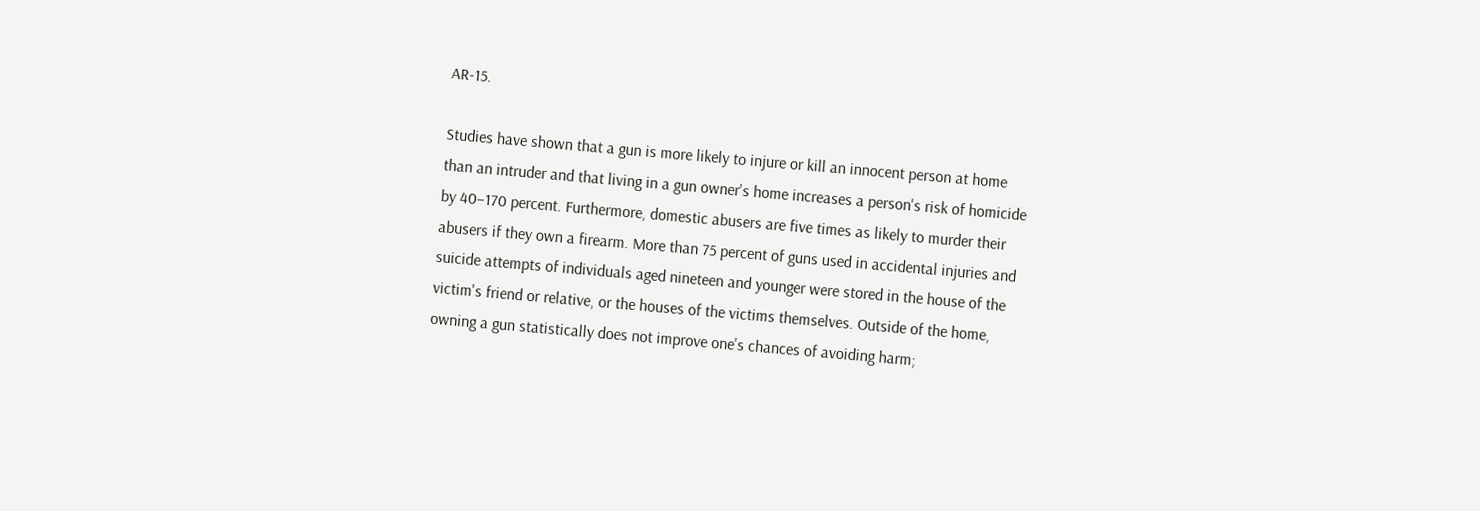AR-15.

Studies have shown that a gun is more likely to injure or kill an innocent person at home than an intruder and that living in a gun owner's home increases a person's risk of homicide by 40–170 percent. Furthermore, domestic abusers are five times as likely to murder their abusers if they own a firearm. More than 75 percent of guns used in accidental injuries and suicide attempts of individuals aged nineteen and younger were stored in the house of the victim's friend or relative, or the houses of the victims themselves. Outside of the home, owning a gun statistically does not improve one's chances of avoiding harm;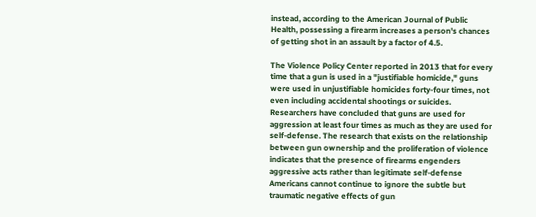instead, according to the American Journal of Public Health, possessing a firearm increases a person's chances of getting shot in an assault by a factor of 4.5.

The Violence Policy Center reported in 2013 that for every time that a gun is used in a "justifiable homicide," guns were used in unjustifiable homicides forty-four times, not even including accidental shootings or suicides. Researchers have concluded that guns are used for aggression at least four times as much as they are used for self-defense. The research that exists on the relationship between gun ownership and the proliferation of violence indicates that the presence of firearms engenders aggressive acts rather than legitimate self-defense Americans cannot continue to ignore the subtle but traumatic negative effects of gun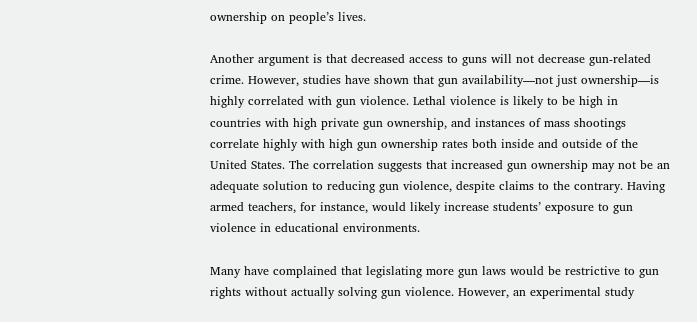ownership on people’s lives.

Another argument is that decreased access to guns will not decrease gun-related crime. However, studies have shown that gun availability—not just ownership—is highly correlated with gun violence. Lethal violence is likely to be high in countries with high private gun ownership, and instances of mass shootings correlate highly with high gun ownership rates both inside and outside of the United States. The correlation suggests that increased gun ownership may not be an adequate solution to reducing gun violence, despite claims to the contrary. Having armed teachers, for instance, would likely increase students’ exposure to gun violence in educational environments.

Many have complained that legislating more gun laws would be restrictive to gun rights without actually solving gun violence. However, an experimental study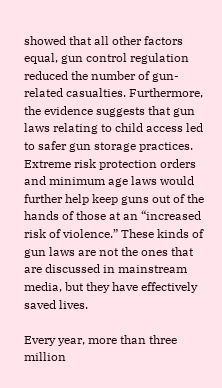showed that all other factors equal, gun control regulation reduced the number of gun-related casualties. Furthermore, the evidence suggests that gun laws relating to child access led to safer gun storage practices. Extreme risk protection orders and minimum age laws would further help keep guns out of the hands of those at an “increased risk of violence.” These kinds of gun laws are not the ones that are discussed in mainstream media, but they have effectively saved lives.

Every year, more than three million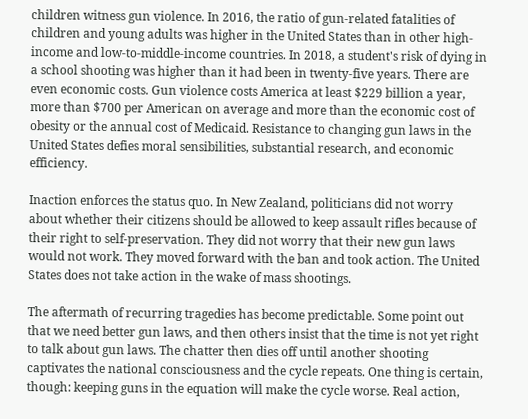children witness gun violence. In 2016, the ratio of gun-related fatalities of children and young adults was higher in the United States than in other high-income and low-to-middle-income countries. In 2018, a student's risk of dying in a school shooting was higher than it had been in twenty-five years. There are even economic costs. Gun violence costs America at least $229 billion a year, more than $700 per American on average and more than the economic cost of obesity or the annual cost of Medicaid. Resistance to changing gun laws in the United States defies moral sensibilities, substantial research, and economic efficiency.

Inaction enforces the status quo. In New Zealand, politicians did not worry about whether their citizens should be allowed to keep assault rifles because of their right to self-preservation. They did not worry that their new gun laws would not work. They moved forward with the ban and took action. The United States does not take action in the wake of mass shootings.

The aftermath of recurring tragedies has become predictable. Some point out that we need better gun laws, and then others insist that the time is not yet right to talk about gun laws. The chatter then dies off until another shooting captivates the national consciousness and the cycle repeats. One thing is certain, though: keeping guns in the equation will make the cycle worse. Real action,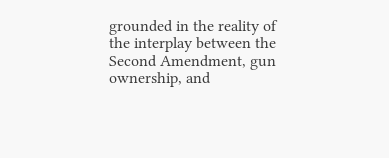grounded in the reality of the interplay between the Second Amendment, gun ownership, and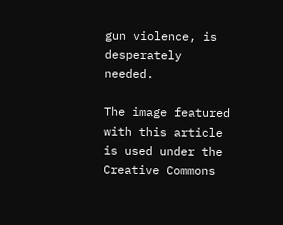gun violence, is desperately needed.

The image featured with this article is used under the Creative Commons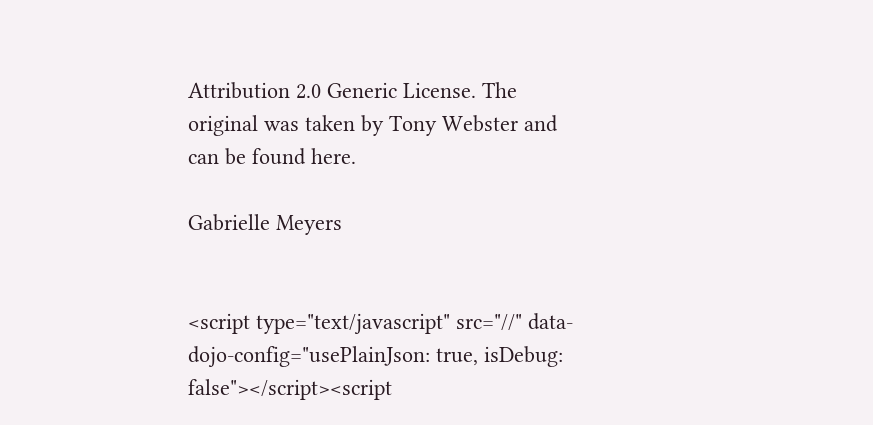Attribution 2.0 Generic License. The original was taken by Tony Webster and can be found here.

Gabrielle Meyers


<script type="text/javascript" src="//" data-dojo-config="usePlainJson: true, isDebug: false"></script><script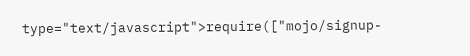type="text/javascript">require(["mojo/signup-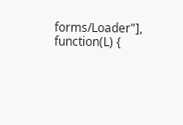forms/Loader"], function(L) {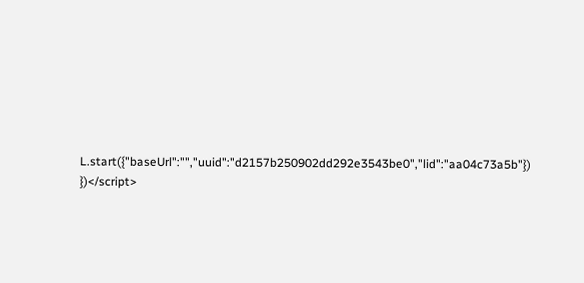L.start({"baseUrl":"","uuid":"d2157b250902dd292e3543be0","lid":"aa04c73a5b"}) })</script>